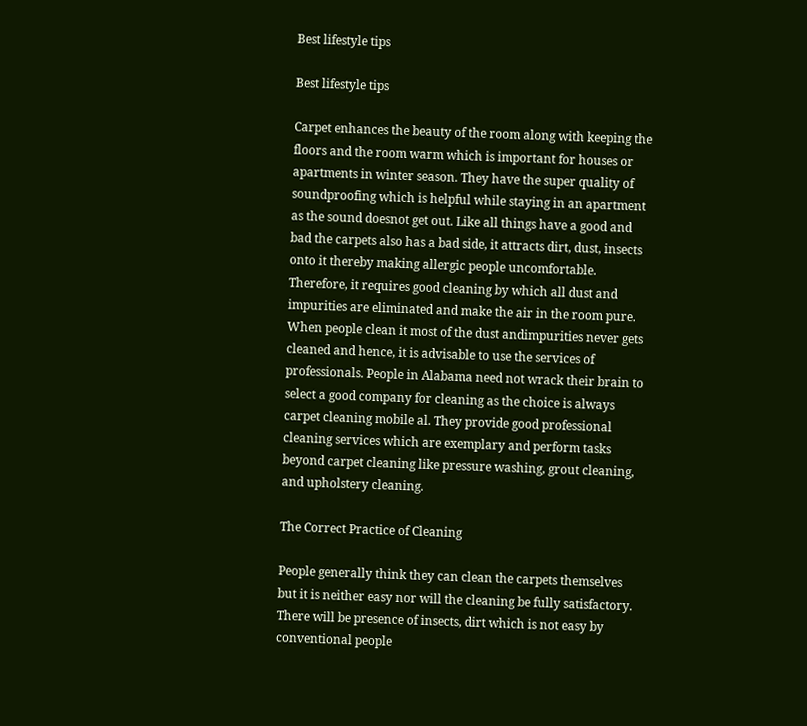Best lifestyle tips

Best lifestyle tips

Carpet enhances the beauty of the room along with keeping the floors and the room warm which is important for houses or apartments in winter season. They have the super quality of soundproofing which is helpful while staying in an apartment as the sound doesnot get out. Like all things have a good and bad the carpets also has a bad side, it attracts dirt, dust, insects onto it thereby making allergic people uncomfortable. Therefore, it requires good cleaning by which all dust and impurities are eliminated and make the air in the room pure. When people clean it most of the dust andimpurities never gets cleaned and hence, it is advisable to use the services of professionals. People in Alabama need not wrack their brain to select a good company for cleaning as the choice is always carpet cleaning mobile al. They provide good professional cleaning services which are exemplary and perform tasks beyond carpet cleaning like pressure washing, grout cleaning, and upholstery cleaning.

The Correct Practice of Cleaning

People generally think they can clean the carpets themselves but it is neither easy nor will the cleaning be fully satisfactory. There will be presence of insects, dirt which is not easy by conventional people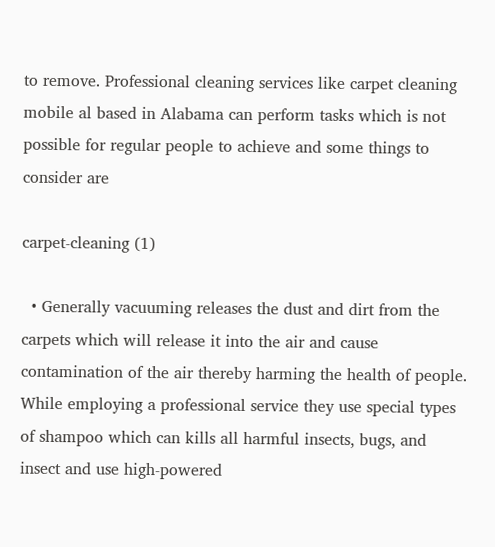to remove. Professional cleaning services like carpet cleaning mobile al based in Alabama can perform tasks which is not possible for regular people to achieve and some things to consider are

carpet-cleaning (1)

  • Generally vacuuming releases the dust and dirt from the carpets which will release it into the air and cause contamination of the air thereby harming the health of people. While employing a professional service they use special types of shampoo which can kills all harmful insects, bugs, and insect and use high-powered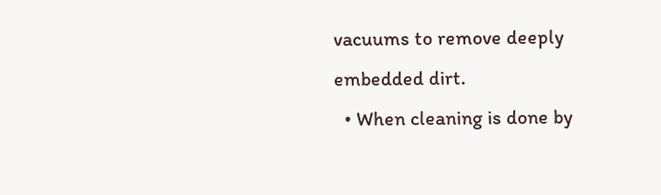vacuums to remove deeply embedded dirt.
  • When cleaning is done by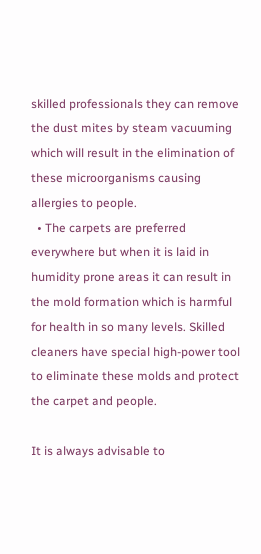skilled professionals they can remove the dust mites by steam vacuuming which will result in the elimination of these microorganisms causing allergies to people.
  • The carpets are preferred everywhere but when it is laid in humidity prone areas it can result in the mold formation which is harmful for health in so many levels. Skilled cleaners have special high-power tool to eliminate these molds and protect the carpet and people.

It is always advisable to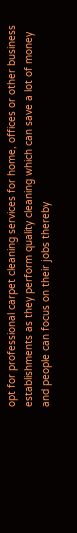opt for professional carpet cleaning services for home, offices or other business establishments as they perform quality cleaning which can save a lot of money and people can focus on their jobs thereby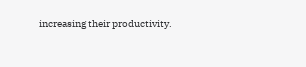increasing their productivity.